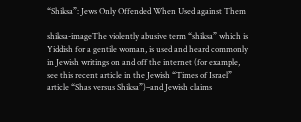“Shiksa”: Jews Only Offended When Used against Them

shiksa-imageThe violently abusive term “shiksa” which is Yiddish for a gentile woman, is used and heard commonly in Jewish writings on and off the internet (for example, see this recent article in the Jewish “Times of Israel” article “Shas versus Shiksa”)–and Jewish claims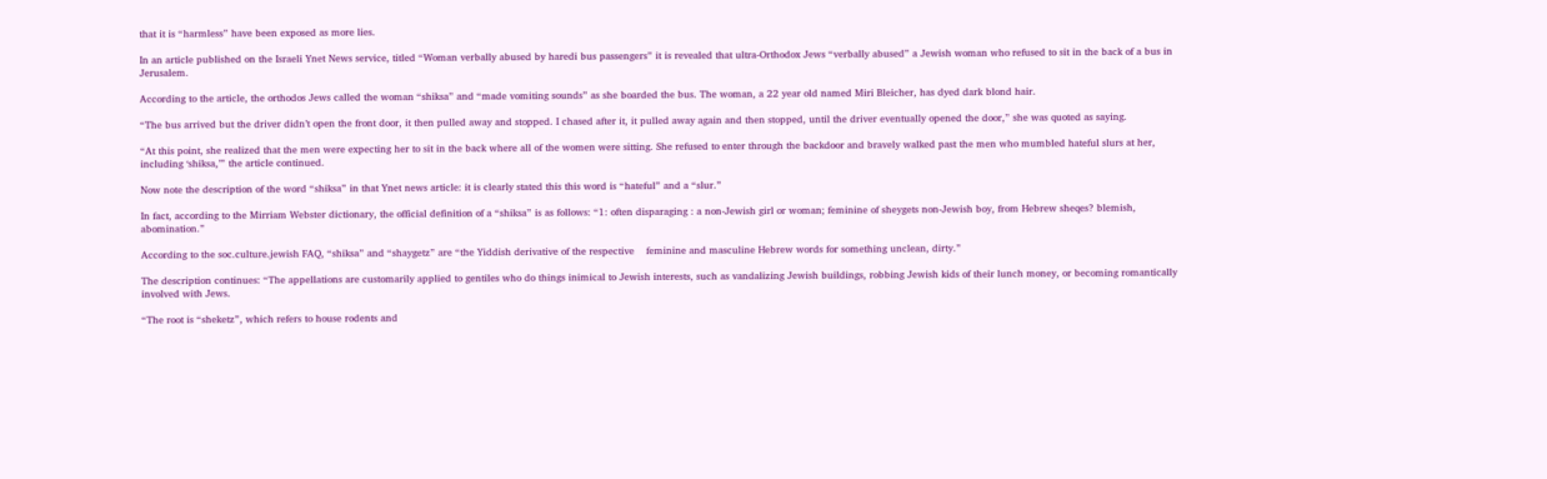that it is “harmless” have been exposed as more lies.

In an article published on the Israeli Ynet News service, titled “Woman verbally abused by haredi bus passengers” it is revealed that ultra-Orthodox Jews “verbally abused” a Jewish woman who refused to sit in the back of a bus in Jerusalem.

According to the article, the orthodos Jews called the woman “shiksa” and “made vomiting sounds” as she boarded the bus. The woman, a 22 year old named Miri Bleicher, has dyed dark blond hair.

“The bus arrived but the driver didn’t open the front door, it then pulled away and stopped. I chased after it, it pulled away again and then stopped, until the driver eventually opened the door,” she was quoted as saying.

“At this point, she realized that the men were expecting her to sit in the back where all of the women were sitting. She refused to enter through the backdoor and bravely walked past the men who mumbled hateful slurs at her, including ‘shiksa,’” the article continued.

Now note the description of the word “shiksa” in that Ynet news article: it is clearly stated this this word is “hateful” and a “slur.”

In fact, according to the Mirriam Webster dictionary, the official definition of a “shiksa” is as follows: “1: often disparaging : a non-Jewish girl or woman; feminine of sheygets non-Jewish boy, from Hebrew sheqes? blemish, abomination.”

According to the soc.culture.jewish FAQ, “shiksa” and “shaygetz” are “the Yiddish derivative of the respective    feminine and masculine Hebrew words for something unclean, dirty.”

The description continues: “The appellations are customarily applied to gentiles who do things inimical to Jewish interests, such as vandalizing Jewish buildings, robbing Jewish kids of their lunch money, or becoming romantically involved with Jews.

“The root is “sheketz”, which refers to house rodents and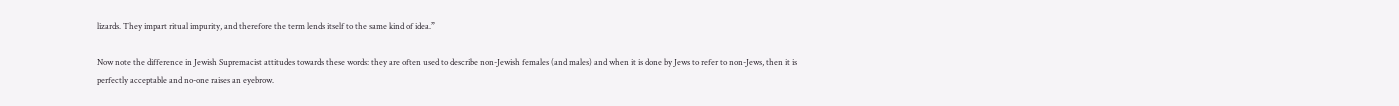lizards. They impart ritual impurity, and therefore the term lends itself to the same kind of idea.”

Now note the difference in Jewish Supremacist attitudes towards these words: they are often used to describe non-Jewish females (and males) and when it is done by Jews to refer to non-Jews, then it is perfectly acceptable and no-one raises an eyebrow.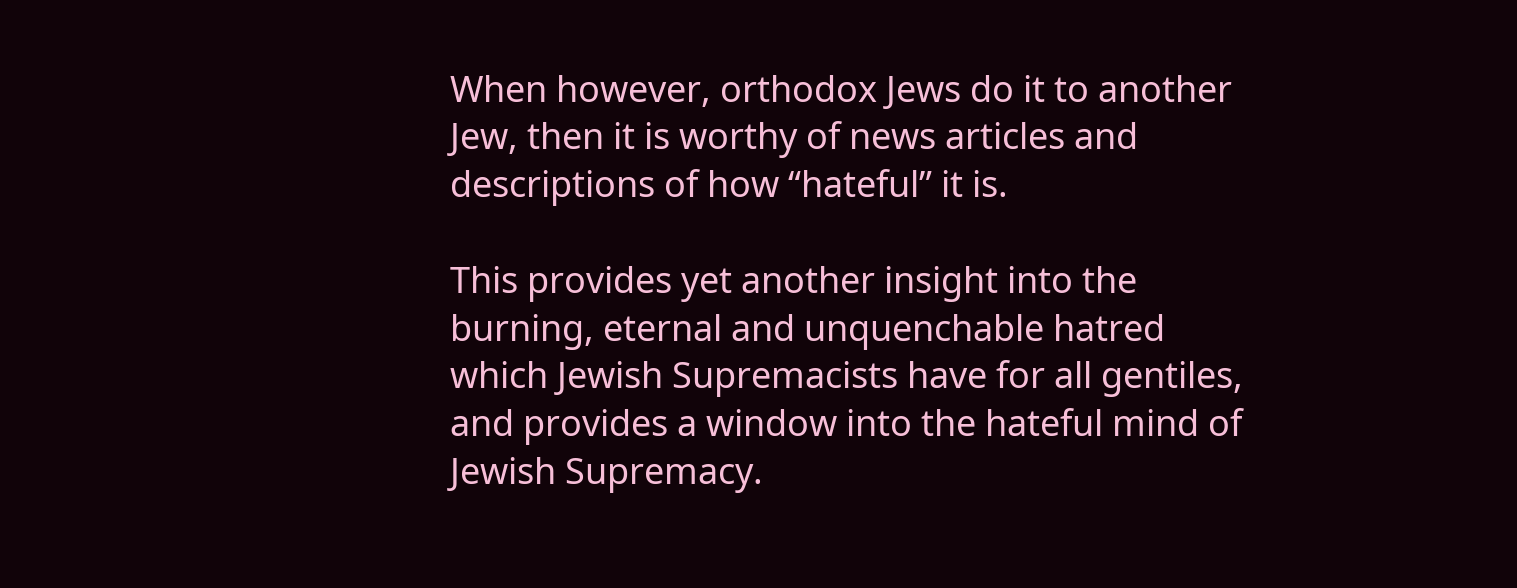When however, orthodox Jews do it to another Jew, then it is worthy of news articles and descriptions of how “hateful” it is.

This provides yet another insight into the burning, eternal and unquenchable hatred which Jewish Supremacists have for all gentiles, and provides a window into the hateful mind of Jewish Supremacy.